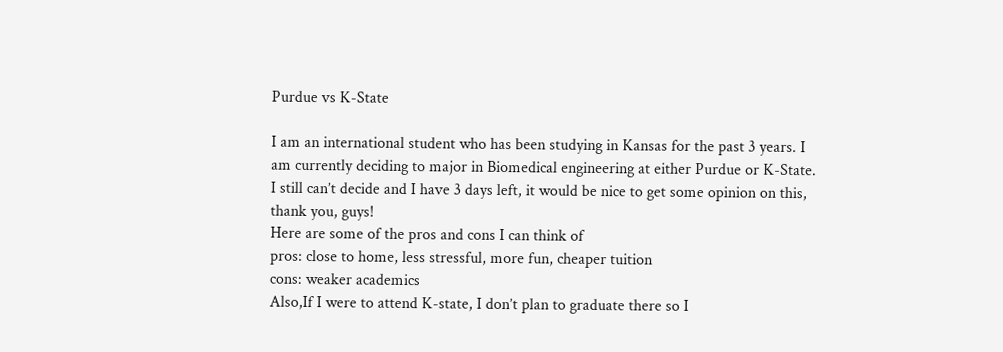Purdue vs K-State

I am an international student who has been studying in Kansas for the past 3 years. I am currently deciding to major in Biomedical engineering at either Purdue or K-State. I still can’t decide and I have 3 days left, it would be nice to get some opinion on this, thank you, guys!
Here are some of the pros and cons I can think of
pros: close to home, less stressful, more fun, cheaper tuition
cons: weaker academics
Also,If I were to attend K-state, I don’t plan to graduate there so I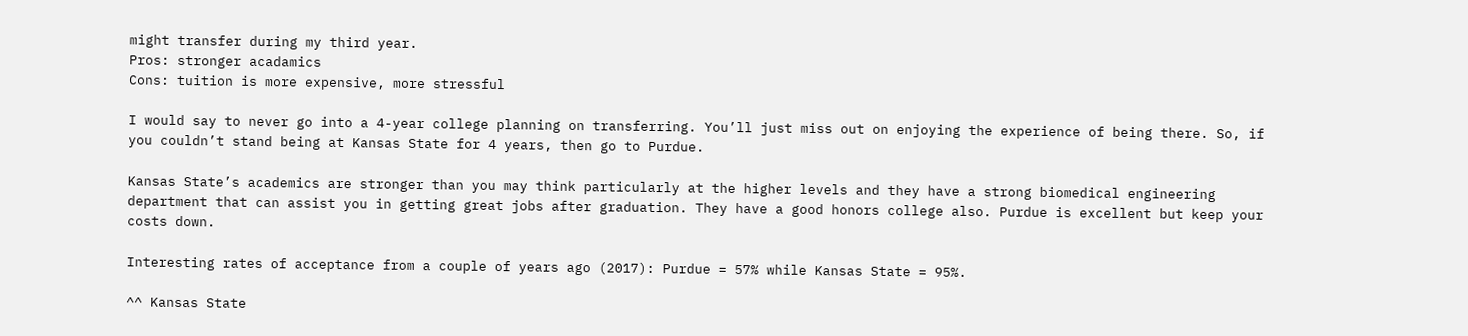might transfer during my third year.
Pros: stronger acadamics
Cons: tuition is more expensive, more stressful

I would say to never go into a 4-year college planning on transferring. You’ll just miss out on enjoying the experience of being there. So, if you couldn’t stand being at Kansas State for 4 years, then go to Purdue.

Kansas State’s academics are stronger than you may think particularly at the higher levels and they have a strong biomedical engineering department that can assist you in getting great jobs after graduation. They have a good honors college also. Purdue is excellent but keep your costs down.

Interesting rates of acceptance from a couple of years ago (2017): Purdue = 57% while Kansas State = 95%.

^^ Kansas State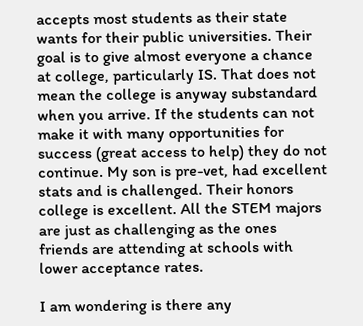accepts most students as their state wants for their public universities. Their goal is to give almost everyone a chance at college, particularly IS. That does not mean the college is anyway substandard when you arrive. If the students can not make it with many opportunities for success (great access to help) they do not continue. My son is pre-vet, had excellent stats and is challenged. Their honors college is excellent. All the STEM majors are just as challenging as the ones friends are attending at schools with lower acceptance rates.

I am wondering is there any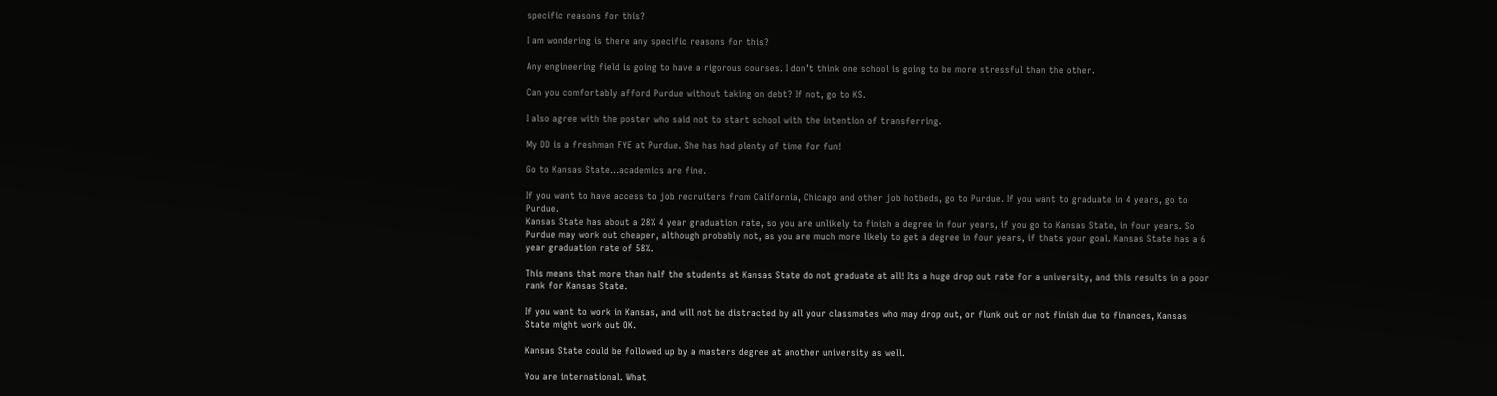specific reasons for this?

I am wondering is there any specific reasons for this?

Any engineering field is going to have a rigorous courses. I don’t think one school is going to be more stressful than the other.

Can you comfortably afford Purdue without taking on debt? If not, go to KS.

I also agree with the poster who said not to start school with the intention of transferring.

My DD is a freshman FYE at Purdue. She has had plenty of time for fun!

Go to Kansas State…academics are fine.

If you want to have access to job recruiters from California, Chicago and other job hotbeds, go to Purdue. If you want to graduate in 4 years, go to Purdue.
Kansas State has about a 28% 4 year graduation rate, so you are unlikely to finish a degree in four years, if you go to Kansas State, in four years. So Purdue may work out cheaper, although probably not, as you are much more likely to get a degree in four years, if thats your goal. Kansas State has a 6 year graduation rate of 58%.

This means that more than half the students at Kansas State do not graduate at all! Its a huge drop out rate for a university, and this results in a poor rank for Kansas State.

If you want to work in Kansas, and will not be distracted by all your classmates who may drop out, or flunk out or not finish due to finances, Kansas State might work out OK.

Kansas State could be followed up by a masters degree at another university as well.

You are international. What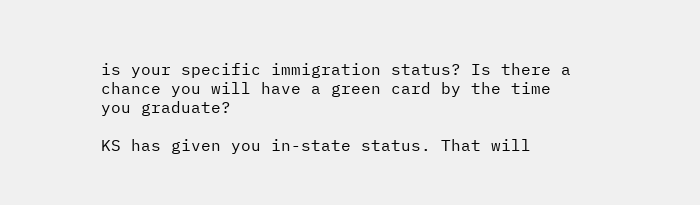is your specific immigration status? Is there a chance you will have a green card by the time you graduate?

KS has given you in-state status. That will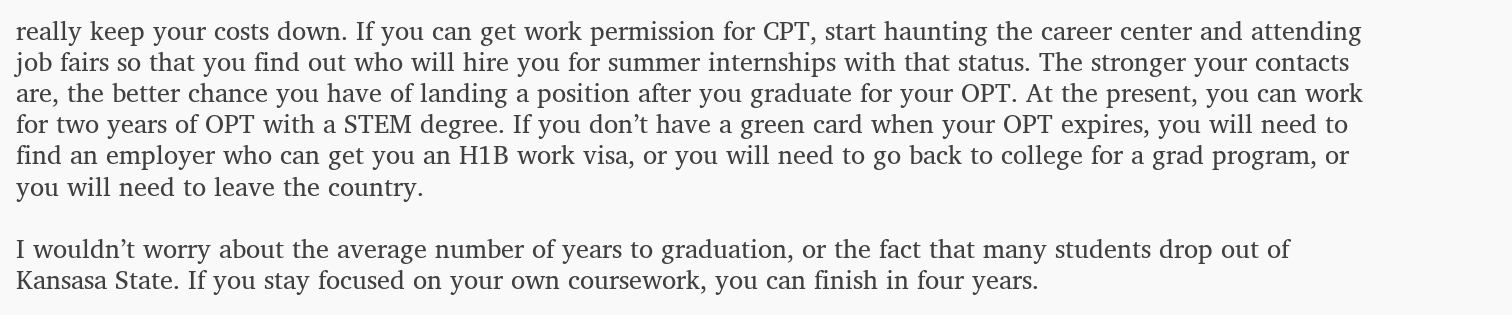really keep your costs down. If you can get work permission for CPT, start haunting the career center and attending job fairs so that you find out who will hire you for summer internships with that status. The stronger your contacts are, the better chance you have of landing a position after you graduate for your OPT. At the present, you can work for two years of OPT with a STEM degree. If you don’t have a green card when your OPT expires, you will need to find an employer who can get you an H1B work visa, or you will need to go back to college for a grad program, or you will need to leave the country.

I wouldn’t worry about the average number of years to graduation, or the fact that many students drop out of Kansasa State. If you stay focused on your own coursework, you can finish in four years.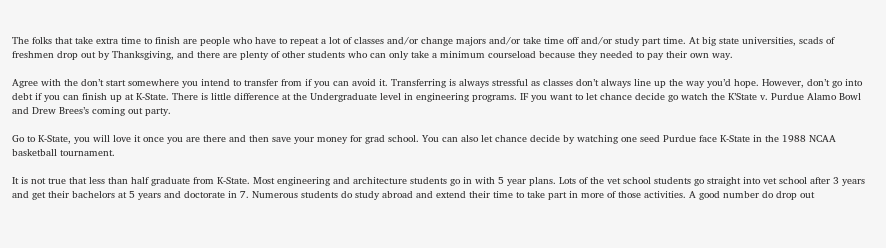The folks that take extra time to finish are people who have to repeat a lot of classes and/or change majors and/or take time off and/or study part time. At big state universities, scads of freshmen drop out by Thanksgiving, and there are plenty of other students who can only take a minimum courseload because they needed to pay their own way.

Agree with the don’t start somewhere you intend to transfer from if you can avoid it. Transferring is always stressful as classes don’t always line up the way you’d hope. However, don’t go into debt if you can finish up at K-State. There is little difference at the Undergraduate level in engineering programs. IF you want to let chance decide go watch the K’State v. Purdue Alamo Bowl and Drew Brees’s coming out party.

Go to K-State, you will love it once you are there and then save your money for grad school. You can also let chance decide by watching one seed Purdue face K-State in the 1988 NCAA basketball tournament.

It is not true that less than half graduate from K-State. Most engineering and architecture students go in with 5 year plans. Lots of the vet school students go straight into vet school after 3 years and get their bachelors at 5 years and doctorate in 7. Numerous students do study abroad and extend their time to take part in more of those activities. A good number do drop out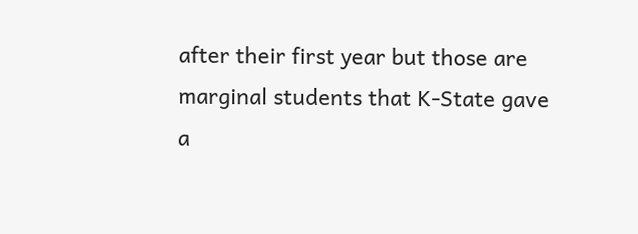after their first year but those are marginal students that K-State gave a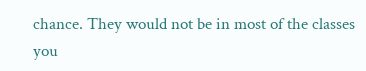chance. They would not be in most of the classes you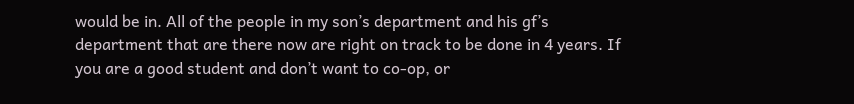would be in. All of the people in my son’s department and his gf’s department that are there now are right on track to be done in 4 years. If you are a good student and don’t want to co-op, or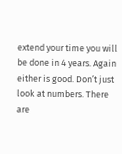extend your time you will be done in 4 years. Again either is good. Don’t just look at numbers. There are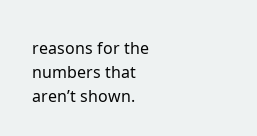reasons for the numbers that aren’t shown.